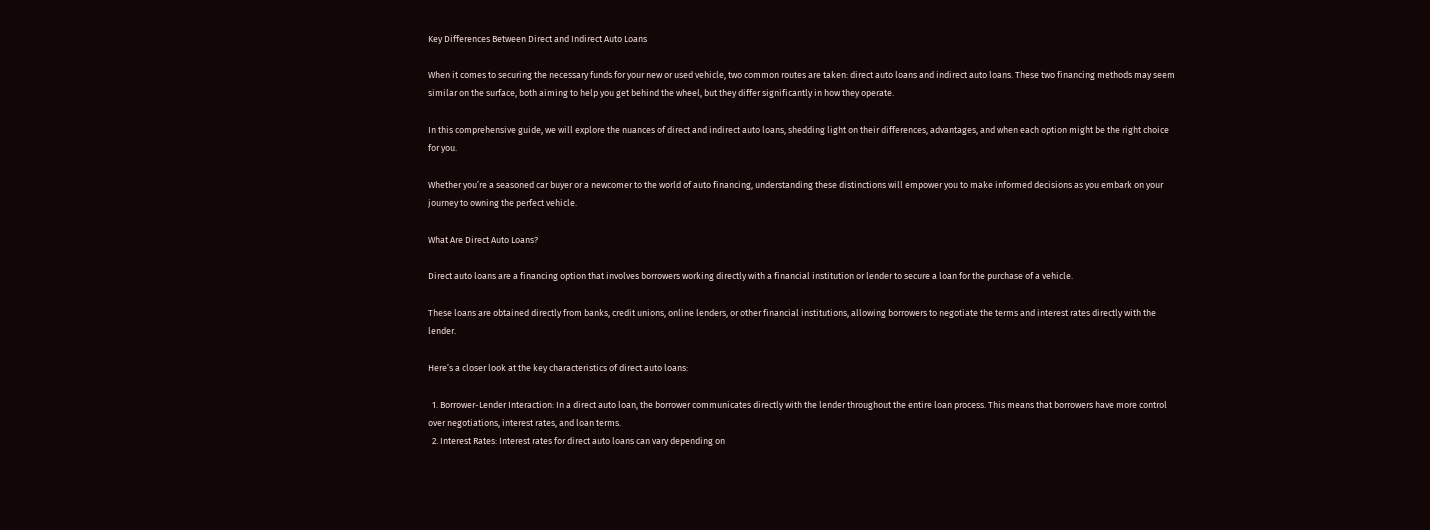Key Differences Between Direct and Indirect Auto Loans

When it comes to securing the necessary funds for your new or used vehicle, two common routes are taken: direct auto loans and indirect auto loans. These two financing methods may seem similar on the surface, both aiming to help you get behind the wheel, but they differ significantly in how they operate.

In this comprehensive guide, we will explore the nuances of direct and indirect auto loans, shedding light on their differences, advantages, and when each option might be the right choice for you.

Whether you’re a seasoned car buyer or a newcomer to the world of auto financing, understanding these distinctions will empower you to make informed decisions as you embark on your journey to owning the perfect vehicle.

What Are Direct Auto Loans?

Direct auto loans are a financing option that involves borrowers working directly with a financial institution or lender to secure a loan for the purchase of a vehicle.

These loans are obtained directly from banks, credit unions, online lenders, or other financial institutions, allowing borrowers to negotiate the terms and interest rates directly with the lender.

Here’s a closer look at the key characteristics of direct auto loans:

  1. Borrower-Lender Interaction: In a direct auto loan, the borrower communicates directly with the lender throughout the entire loan process. This means that borrowers have more control over negotiations, interest rates, and loan terms.
  2. Interest Rates: Interest rates for direct auto loans can vary depending on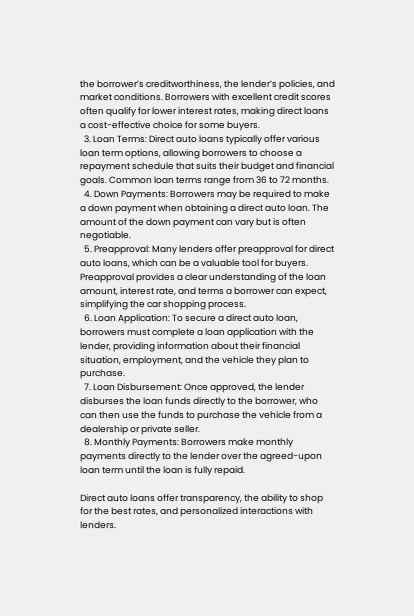the borrower’s creditworthiness, the lender’s policies, and market conditions. Borrowers with excellent credit scores often qualify for lower interest rates, making direct loans a cost-effective choice for some buyers.
  3. Loan Terms: Direct auto loans typically offer various loan term options, allowing borrowers to choose a repayment schedule that suits their budget and financial goals. Common loan terms range from 36 to 72 months.
  4. Down Payments: Borrowers may be required to make a down payment when obtaining a direct auto loan. The amount of the down payment can vary but is often negotiable.
  5. Preapproval: Many lenders offer preapproval for direct auto loans, which can be a valuable tool for buyers. Preapproval provides a clear understanding of the loan amount, interest rate, and terms a borrower can expect, simplifying the car shopping process.
  6. Loan Application: To secure a direct auto loan, borrowers must complete a loan application with the lender, providing information about their financial situation, employment, and the vehicle they plan to purchase.
  7. Loan Disbursement: Once approved, the lender disburses the loan funds directly to the borrower, who can then use the funds to purchase the vehicle from a dealership or private seller.
  8. Monthly Payments: Borrowers make monthly payments directly to the lender over the agreed-upon loan term until the loan is fully repaid.

Direct auto loans offer transparency, the ability to shop for the best rates, and personalized interactions with lenders.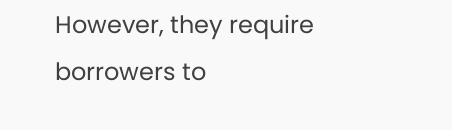However, they require borrowers to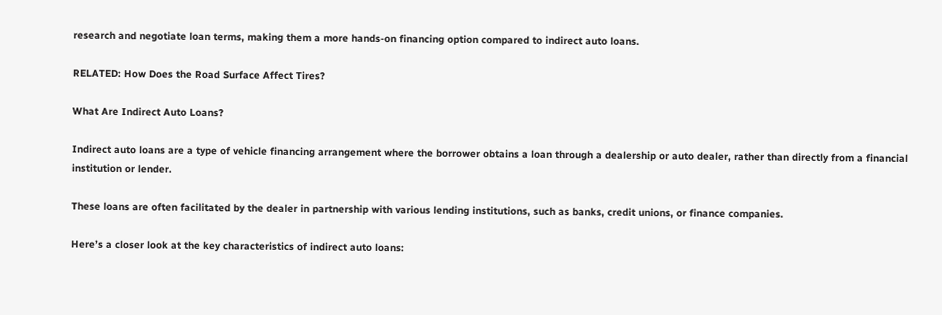research and negotiate loan terms, making them a more hands-on financing option compared to indirect auto loans.

RELATED: How Does the Road Surface Affect Tires?

What Are Indirect Auto Loans?

Indirect auto loans are a type of vehicle financing arrangement where the borrower obtains a loan through a dealership or auto dealer, rather than directly from a financial institution or lender.

These loans are often facilitated by the dealer in partnership with various lending institutions, such as banks, credit unions, or finance companies.

Here’s a closer look at the key characteristics of indirect auto loans: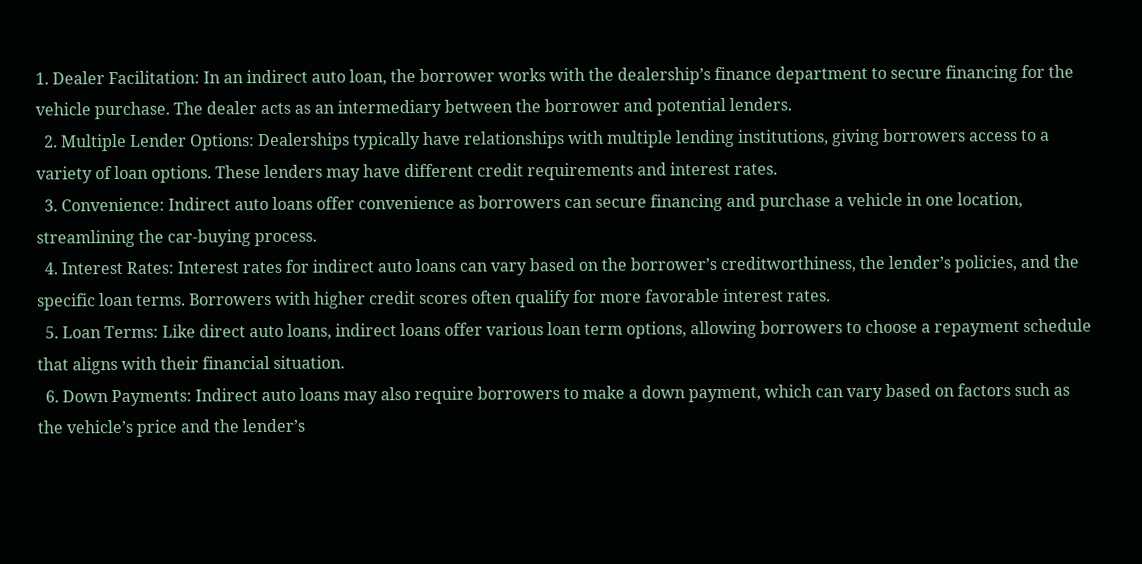1. Dealer Facilitation: In an indirect auto loan, the borrower works with the dealership’s finance department to secure financing for the vehicle purchase. The dealer acts as an intermediary between the borrower and potential lenders.
  2. Multiple Lender Options: Dealerships typically have relationships with multiple lending institutions, giving borrowers access to a variety of loan options. These lenders may have different credit requirements and interest rates.
  3. Convenience: Indirect auto loans offer convenience as borrowers can secure financing and purchase a vehicle in one location, streamlining the car-buying process.
  4. Interest Rates: Interest rates for indirect auto loans can vary based on the borrower’s creditworthiness, the lender’s policies, and the specific loan terms. Borrowers with higher credit scores often qualify for more favorable interest rates.
  5. Loan Terms: Like direct auto loans, indirect loans offer various loan term options, allowing borrowers to choose a repayment schedule that aligns with their financial situation.
  6. Down Payments: Indirect auto loans may also require borrowers to make a down payment, which can vary based on factors such as the vehicle’s price and the lender’s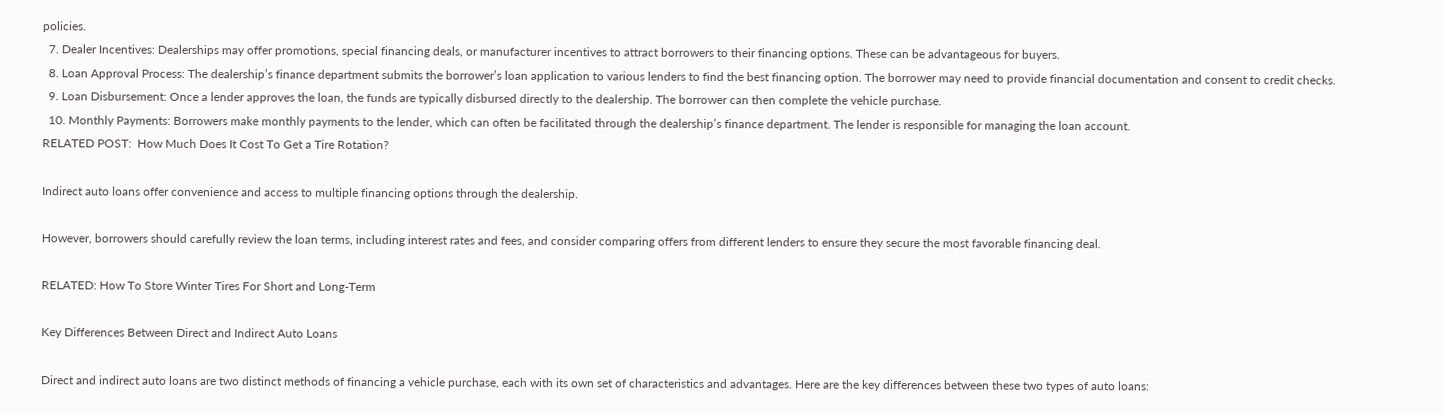policies.
  7. Dealer Incentives: Dealerships may offer promotions, special financing deals, or manufacturer incentives to attract borrowers to their financing options. These can be advantageous for buyers.
  8. Loan Approval Process: The dealership’s finance department submits the borrower’s loan application to various lenders to find the best financing option. The borrower may need to provide financial documentation and consent to credit checks.
  9. Loan Disbursement: Once a lender approves the loan, the funds are typically disbursed directly to the dealership. The borrower can then complete the vehicle purchase.
  10. Monthly Payments: Borrowers make monthly payments to the lender, which can often be facilitated through the dealership’s finance department. The lender is responsible for managing the loan account.
RELATED POST:  How Much Does It Cost To Get a Tire Rotation?

Indirect auto loans offer convenience and access to multiple financing options through the dealership.

However, borrowers should carefully review the loan terms, including interest rates and fees, and consider comparing offers from different lenders to ensure they secure the most favorable financing deal.

RELATED: How To Store Winter Tires For Short and Long-Term

Key Differences Between Direct and Indirect Auto Loans

Direct and indirect auto loans are two distinct methods of financing a vehicle purchase, each with its own set of characteristics and advantages. Here are the key differences between these two types of auto loans: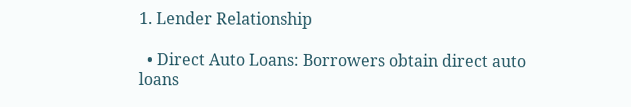1. Lender Relationship

  • Direct Auto Loans: Borrowers obtain direct auto loans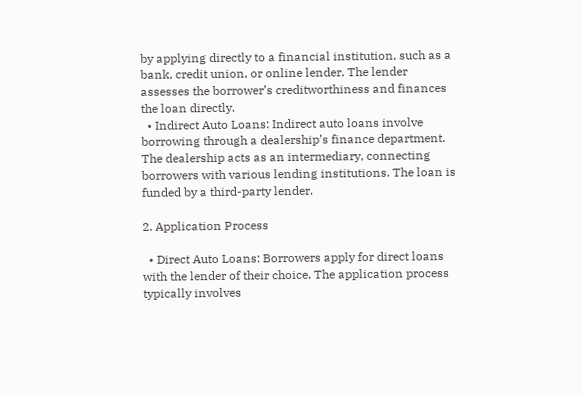by applying directly to a financial institution, such as a bank, credit union, or online lender. The lender assesses the borrower’s creditworthiness and finances the loan directly.
  • Indirect Auto Loans: Indirect auto loans involve borrowing through a dealership’s finance department. The dealership acts as an intermediary, connecting borrowers with various lending institutions. The loan is funded by a third-party lender.

2. Application Process

  • Direct Auto Loans: Borrowers apply for direct loans with the lender of their choice. The application process typically involves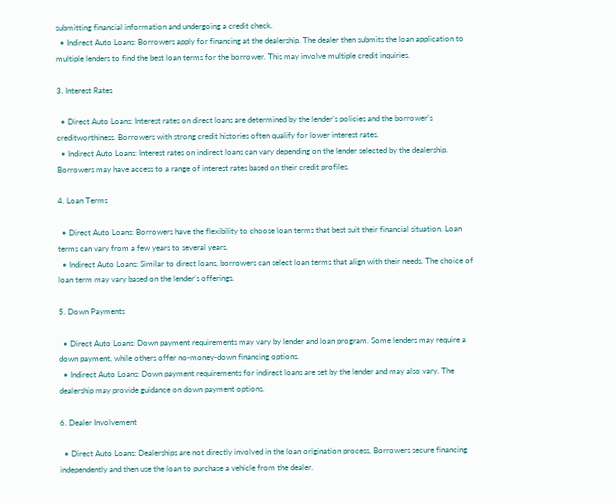submitting financial information and undergoing a credit check.
  • Indirect Auto Loans: Borrowers apply for financing at the dealership. The dealer then submits the loan application to multiple lenders to find the best loan terms for the borrower. This may involve multiple credit inquiries.

3. Interest Rates

  • Direct Auto Loans: Interest rates on direct loans are determined by the lender’s policies and the borrower’s creditworthiness. Borrowers with strong credit histories often qualify for lower interest rates.
  • Indirect Auto Loans: Interest rates on indirect loans can vary depending on the lender selected by the dealership. Borrowers may have access to a range of interest rates based on their credit profiles.

4. Loan Terms

  • Direct Auto Loans: Borrowers have the flexibility to choose loan terms that best suit their financial situation. Loan terms can vary from a few years to several years.
  • Indirect Auto Loans: Similar to direct loans, borrowers can select loan terms that align with their needs. The choice of loan term may vary based on the lender’s offerings.

5. Down Payments

  • Direct Auto Loans: Down payment requirements may vary by lender and loan program. Some lenders may require a down payment, while others offer no-money-down financing options.
  • Indirect Auto Loans: Down payment requirements for indirect loans are set by the lender and may also vary. The dealership may provide guidance on down payment options.

6. Dealer Involvement

  • Direct Auto Loans: Dealerships are not directly involved in the loan origination process. Borrowers secure financing independently and then use the loan to purchase a vehicle from the dealer.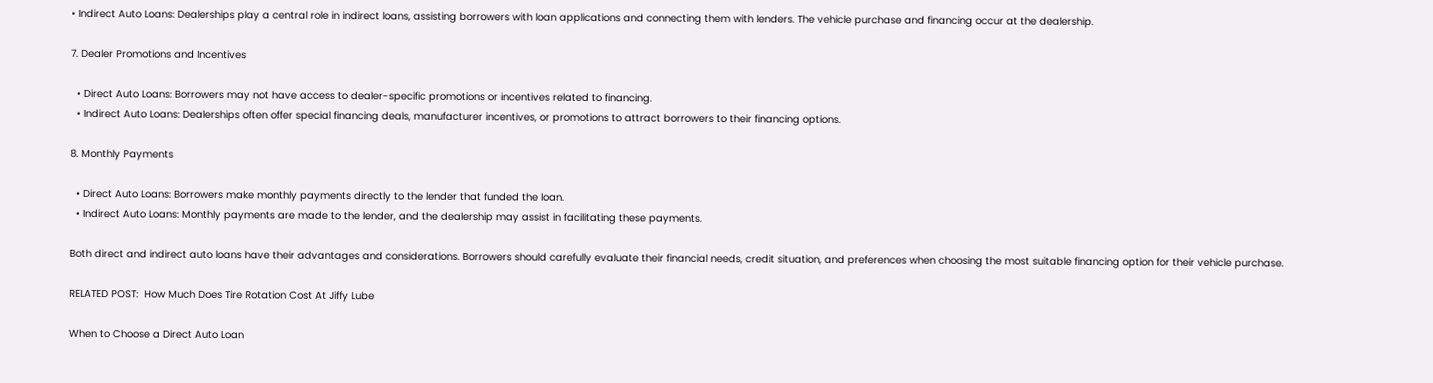• Indirect Auto Loans: Dealerships play a central role in indirect loans, assisting borrowers with loan applications and connecting them with lenders. The vehicle purchase and financing occur at the dealership.

7. Dealer Promotions and Incentives

  • Direct Auto Loans: Borrowers may not have access to dealer-specific promotions or incentives related to financing.
  • Indirect Auto Loans: Dealerships often offer special financing deals, manufacturer incentives, or promotions to attract borrowers to their financing options.

8. Monthly Payments

  • Direct Auto Loans: Borrowers make monthly payments directly to the lender that funded the loan.
  • Indirect Auto Loans: Monthly payments are made to the lender, and the dealership may assist in facilitating these payments.

Both direct and indirect auto loans have their advantages and considerations. Borrowers should carefully evaluate their financial needs, credit situation, and preferences when choosing the most suitable financing option for their vehicle purchase.

RELATED POST:  How Much Does Tire Rotation Cost At Jiffy Lube

When to Choose a Direct Auto Loan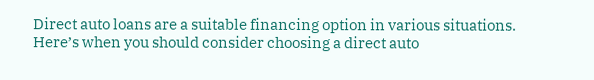Direct auto loans are a suitable financing option in various situations. Here’s when you should consider choosing a direct auto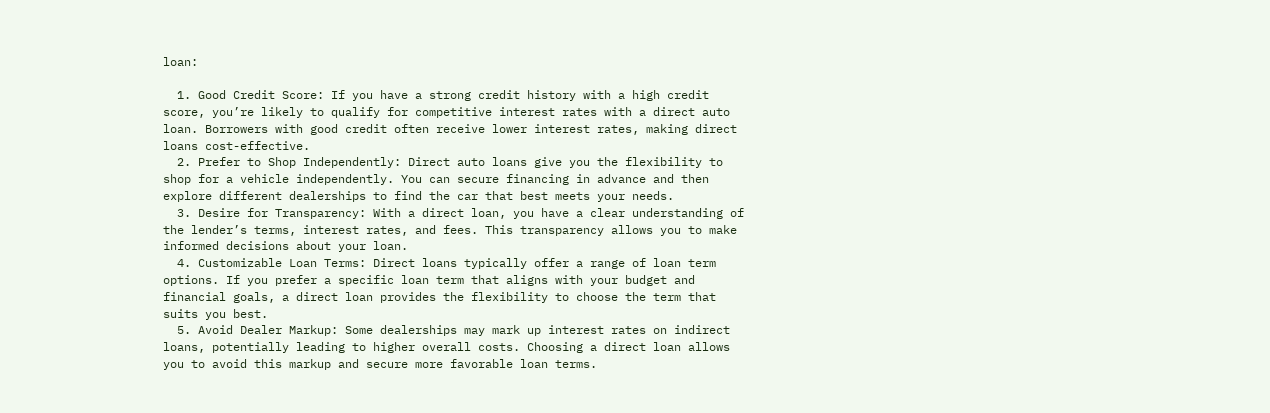loan:

  1. Good Credit Score: If you have a strong credit history with a high credit score, you’re likely to qualify for competitive interest rates with a direct auto loan. Borrowers with good credit often receive lower interest rates, making direct loans cost-effective.
  2. Prefer to Shop Independently: Direct auto loans give you the flexibility to shop for a vehicle independently. You can secure financing in advance and then explore different dealerships to find the car that best meets your needs.
  3. Desire for Transparency: With a direct loan, you have a clear understanding of the lender’s terms, interest rates, and fees. This transparency allows you to make informed decisions about your loan.
  4. Customizable Loan Terms: Direct loans typically offer a range of loan term options. If you prefer a specific loan term that aligns with your budget and financial goals, a direct loan provides the flexibility to choose the term that suits you best.
  5. Avoid Dealer Markup: Some dealerships may mark up interest rates on indirect loans, potentially leading to higher overall costs. Choosing a direct loan allows you to avoid this markup and secure more favorable loan terms.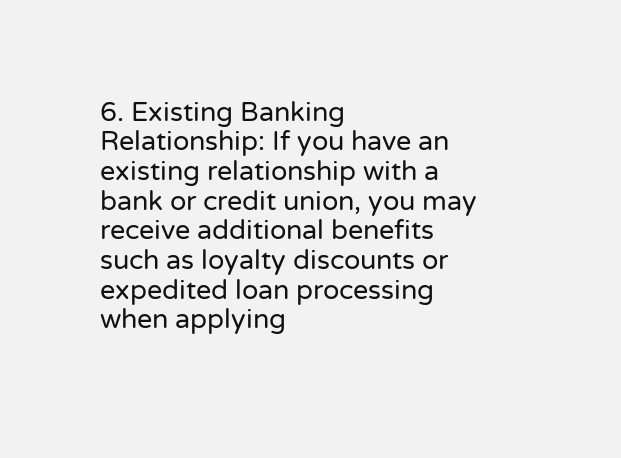6. Existing Banking Relationship: If you have an existing relationship with a bank or credit union, you may receive additional benefits such as loyalty discounts or expedited loan processing when applying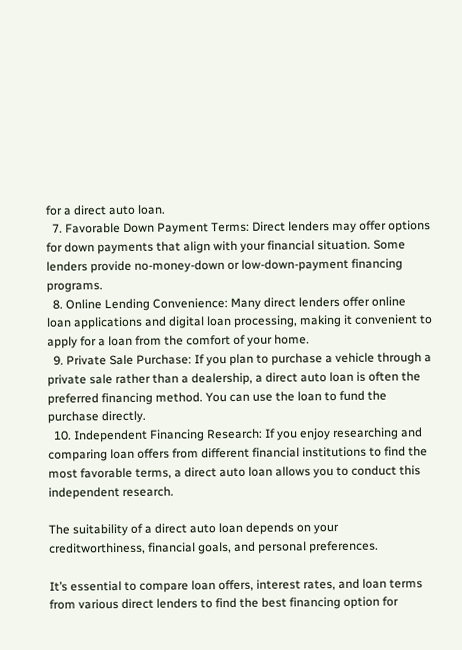for a direct auto loan.
  7. Favorable Down Payment Terms: Direct lenders may offer options for down payments that align with your financial situation. Some lenders provide no-money-down or low-down-payment financing programs.
  8. Online Lending Convenience: Many direct lenders offer online loan applications and digital loan processing, making it convenient to apply for a loan from the comfort of your home.
  9. Private Sale Purchase: If you plan to purchase a vehicle through a private sale rather than a dealership, a direct auto loan is often the preferred financing method. You can use the loan to fund the purchase directly.
  10. Independent Financing Research: If you enjoy researching and comparing loan offers from different financial institutions to find the most favorable terms, a direct auto loan allows you to conduct this independent research.

The suitability of a direct auto loan depends on your creditworthiness, financial goals, and personal preferences.

It’s essential to compare loan offers, interest rates, and loan terms from various direct lenders to find the best financing option for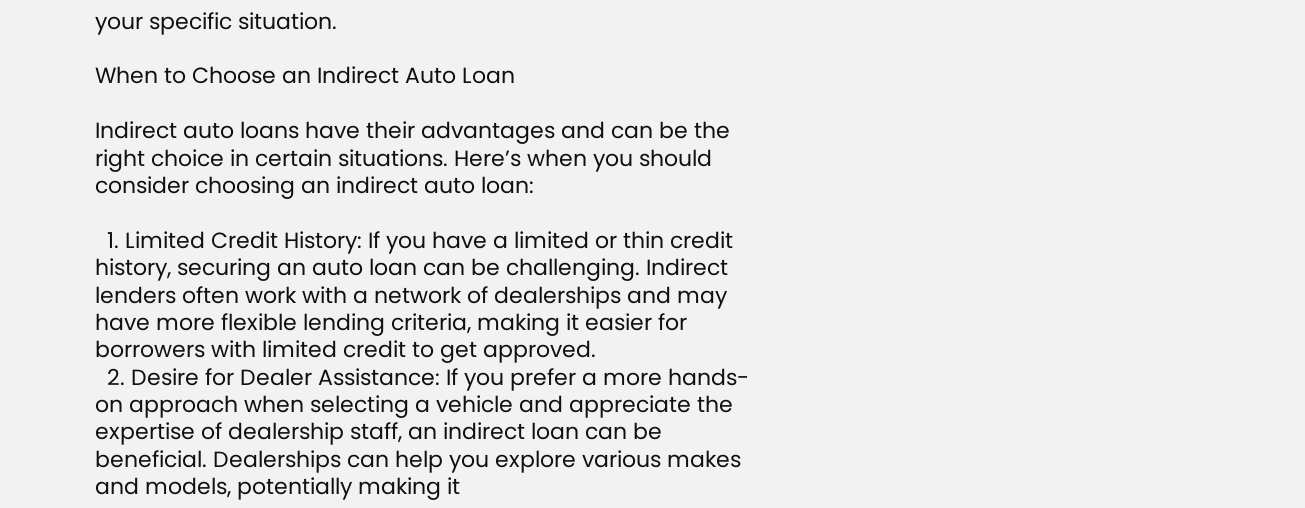your specific situation.

When to Choose an Indirect Auto Loan

Indirect auto loans have their advantages and can be the right choice in certain situations. Here’s when you should consider choosing an indirect auto loan:

  1. Limited Credit History: If you have a limited or thin credit history, securing an auto loan can be challenging. Indirect lenders often work with a network of dealerships and may have more flexible lending criteria, making it easier for borrowers with limited credit to get approved.
  2. Desire for Dealer Assistance: If you prefer a more hands-on approach when selecting a vehicle and appreciate the expertise of dealership staff, an indirect loan can be beneficial. Dealerships can help you explore various makes and models, potentially making it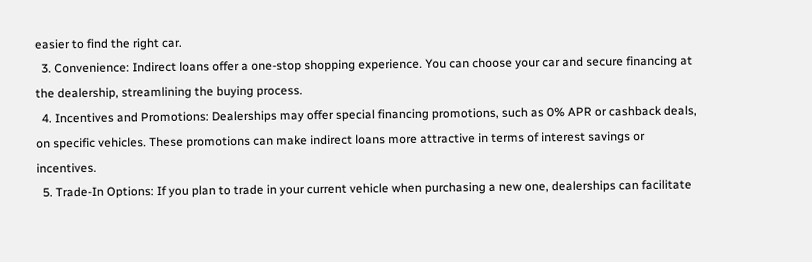easier to find the right car.
  3. Convenience: Indirect loans offer a one-stop shopping experience. You can choose your car and secure financing at the dealership, streamlining the buying process.
  4. Incentives and Promotions: Dealerships may offer special financing promotions, such as 0% APR or cashback deals, on specific vehicles. These promotions can make indirect loans more attractive in terms of interest savings or incentives.
  5. Trade-In Options: If you plan to trade in your current vehicle when purchasing a new one, dealerships can facilitate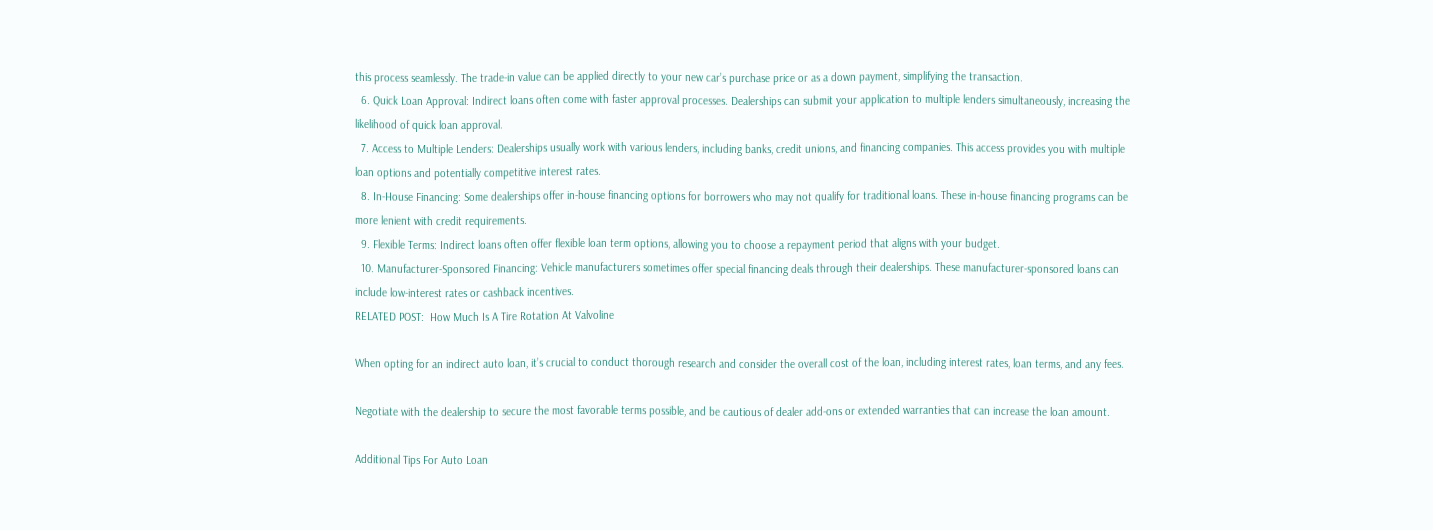this process seamlessly. The trade-in value can be applied directly to your new car’s purchase price or as a down payment, simplifying the transaction.
  6. Quick Loan Approval: Indirect loans often come with faster approval processes. Dealerships can submit your application to multiple lenders simultaneously, increasing the likelihood of quick loan approval.
  7. Access to Multiple Lenders: Dealerships usually work with various lenders, including banks, credit unions, and financing companies. This access provides you with multiple loan options and potentially competitive interest rates.
  8. In-House Financing: Some dealerships offer in-house financing options for borrowers who may not qualify for traditional loans. These in-house financing programs can be more lenient with credit requirements.
  9. Flexible Terms: Indirect loans often offer flexible loan term options, allowing you to choose a repayment period that aligns with your budget.
  10. Manufacturer-Sponsored Financing: Vehicle manufacturers sometimes offer special financing deals through their dealerships. These manufacturer-sponsored loans can include low-interest rates or cashback incentives.
RELATED POST:  How Much Is A Tire Rotation At Valvoline

When opting for an indirect auto loan, it’s crucial to conduct thorough research and consider the overall cost of the loan, including interest rates, loan terms, and any fees.

Negotiate with the dealership to secure the most favorable terms possible, and be cautious of dealer add-ons or extended warranties that can increase the loan amount.

Additional Tips For Auto Loan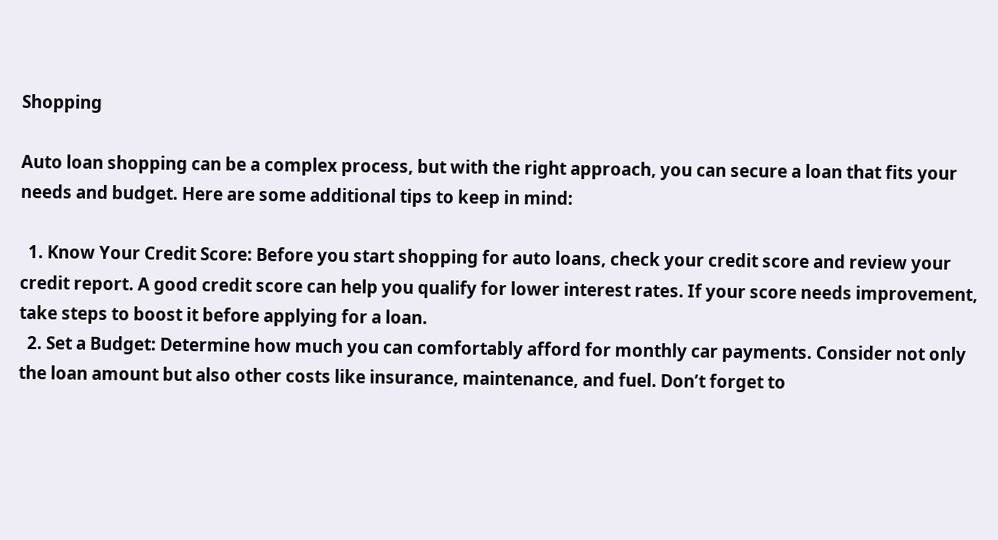Shopping

Auto loan shopping can be a complex process, but with the right approach, you can secure a loan that fits your needs and budget. Here are some additional tips to keep in mind:

  1. Know Your Credit Score: Before you start shopping for auto loans, check your credit score and review your credit report. A good credit score can help you qualify for lower interest rates. If your score needs improvement, take steps to boost it before applying for a loan.
  2. Set a Budget: Determine how much you can comfortably afford for monthly car payments. Consider not only the loan amount but also other costs like insurance, maintenance, and fuel. Don’t forget to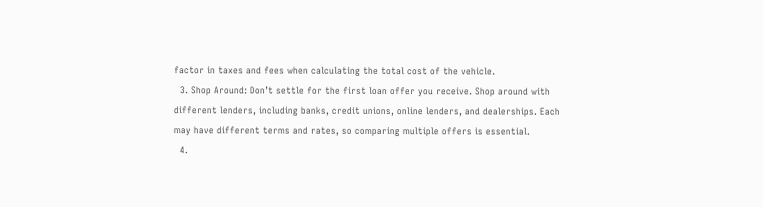factor in taxes and fees when calculating the total cost of the vehicle.
  3. Shop Around: Don’t settle for the first loan offer you receive. Shop around with different lenders, including banks, credit unions, online lenders, and dealerships. Each may have different terms and rates, so comparing multiple offers is essential.
  4.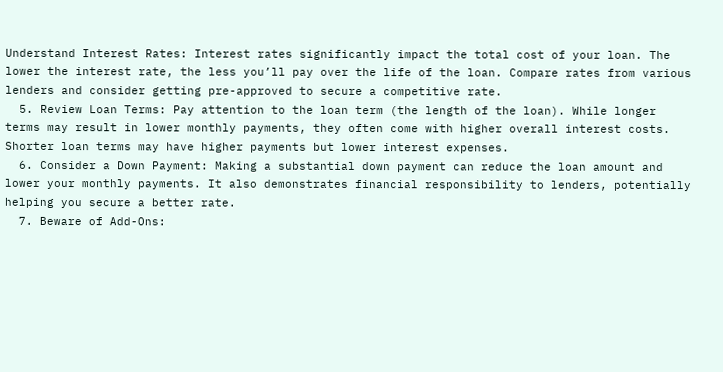Understand Interest Rates: Interest rates significantly impact the total cost of your loan. The lower the interest rate, the less you’ll pay over the life of the loan. Compare rates from various lenders and consider getting pre-approved to secure a competitive rate.
  5. Review Loan Terms: Pay attention to the loan term (the length of the loan). While longer terms may result in lower monthly payments, they often come with higher overall interest costs. Shorter loan terms may have higher payments but lower interest expenses.
  6. Consider a Down Payment: Making a substantial down payment can reduce the loan amount and lower your monthly payments. It also demonstrates financial responsibility to lenders, potentially helping you secure a better rate.
  7. Beware of Add-Ons: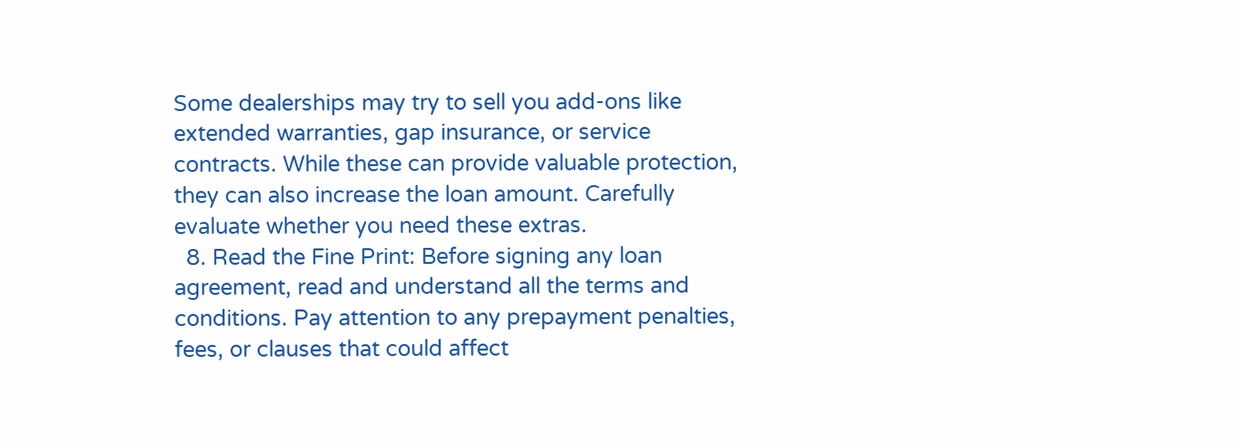Some dealerships may try to sell you add-ons like extended warranties, gap insurance, or service contracts. While these can provide valuable protection, they can also increase the loan amount. Carefully evaluate whether you need these extras.
  8. Read the Fine Print: Before signing any loan agreement, read and understand all the terms and conditions. Pay attention to any prepayment penalties, fees, or clauses that could affect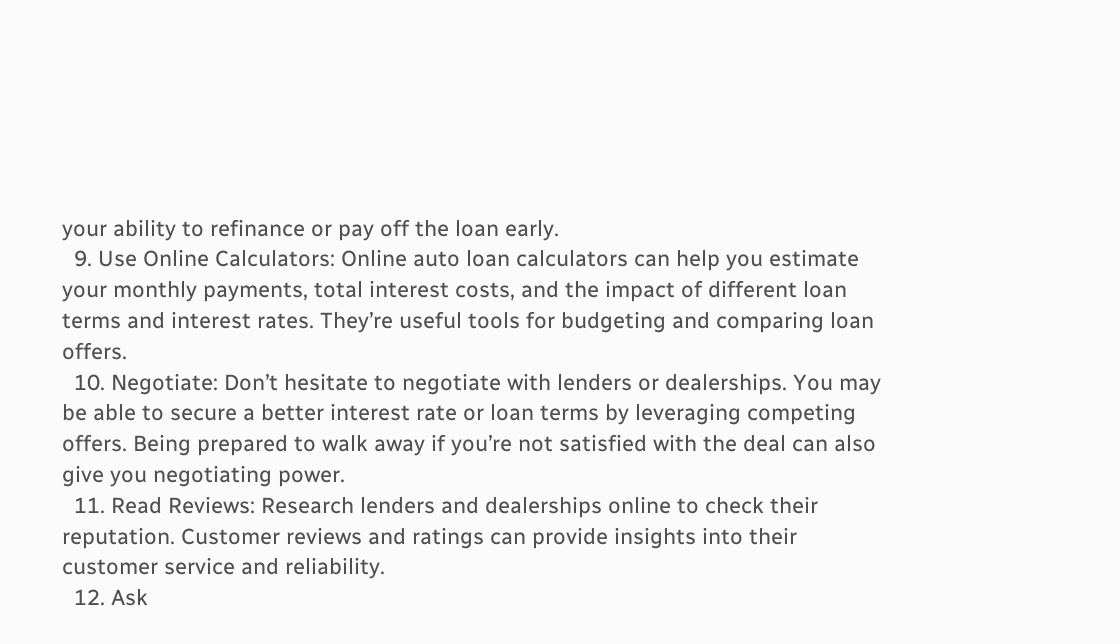your ability to refinance or pay off the loan early.
  9. Use Online Calculators: Online auto loan calculators can help you estimate your monthly payments, total interest costs, and the impact of different loan terms and interest rates. They’re useful tools for budgeting and comparing loan offers.
  10. Negotiate: Don’t hesitate to negotiate with lenders or dealerships. You may be able to secure a better interest rate or loan terms by leveraging competing offers. Being prepared to walk away if you’re not satisfied with the deal can also give you negotiating power.
  11. Read Reviews: Research lenders and dealerships online to check their reputation. Customer reviews and ratings can provide insights into their customer service and reliability.
  12. Ask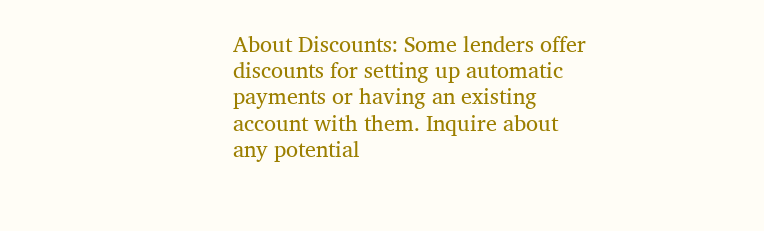About Discounts: Some lenders offer discounts for setting up automatic payments or having an existing account with them. Inquire about any potential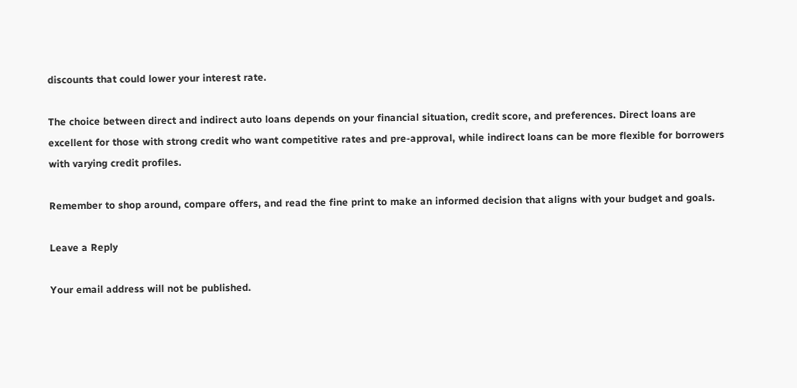discounts that could lower your interest rate.

The choice between direct and indirect auto loans depends on your financial situation, credit score, and preferences. Direct loans are excellent for those with strong credit who want competitive rates and pre-approval, while indirect loans can be more flexible for borrowers with varying credit profiles.

Remember to shop around, compare offers, and read the fine print to make an informed decision that aligns with your budget and goals.

Leave a Reply

Your email address will not be published.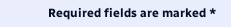Required fields are marked *